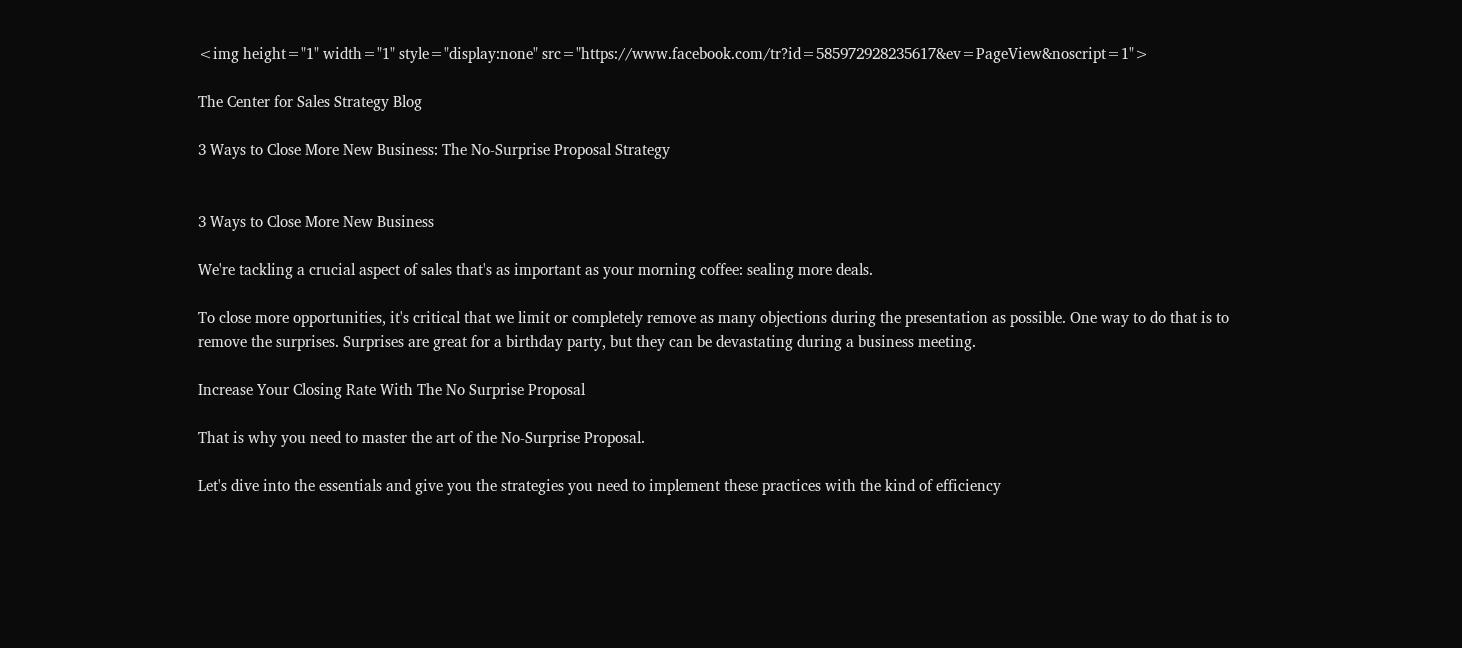<img height="1" width="1" style="display:none" src="https://www.facebook.com/tr?id=585972928235617&ev=PageView&noscript=1">

The Center for Sales Strategy Blog

3 Ways to Close More New Business: The No-Surprise Proposal Strategy


3 Ways to Close More New Business

We're tackling a crucial aspect of sales that's as important as your morning coffee: sealing more deals.

To close more opportunities, it's critical that we limit or completely remove as many objections during the presentation as possible. One way to do that is to remove the surprises. Surprises are great for a birthday party, but they can be devastating during a business meeting.

Increase Your Closing Rate With The No Surprise Proposal

That is why you need to master the art of the No-Surprise Proposal.

Let's dive into the essentials and give you the strategies you need to implement these practices with the kind of efficiency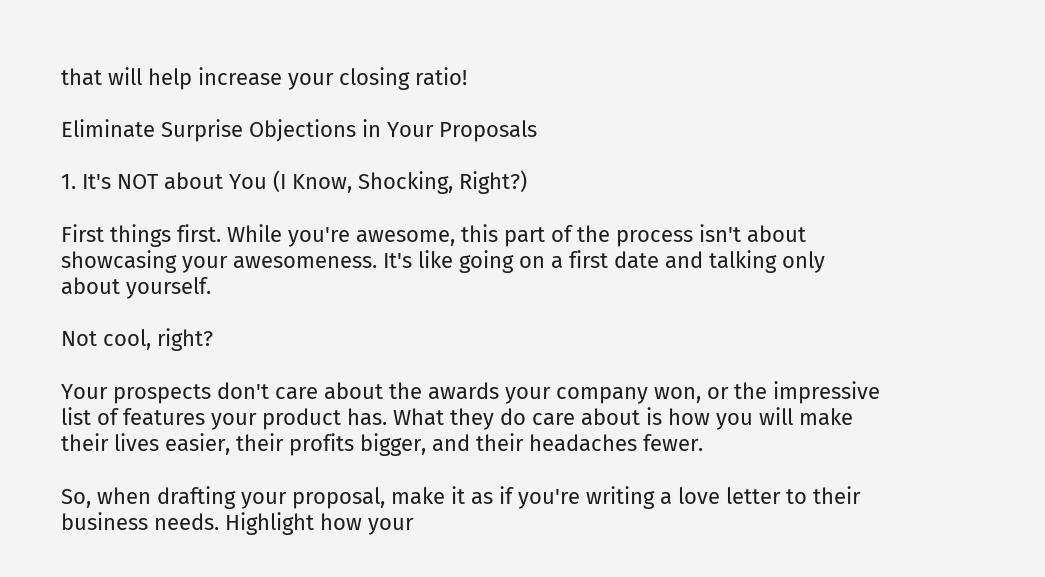that will help increase your closing ratio!

Eliminate Surprise Objections in Your Proposals

1. It's NOT about You (I Know, Shocking, Right?)

First things first. While you're awesome, this part of the process isn't about showcasing your awesomeness. It's like going on a first date and talking only about yourself.

Not cool, right?

Your prospects don't care about the awards your company won, or the impressive list of features your product has. What they do care about is how you will make their lives easier, their profits bigger, and their headaches fewer.

So, when drafting your proposal, make it as if you're writing a love letter to their business needs. Highlight how your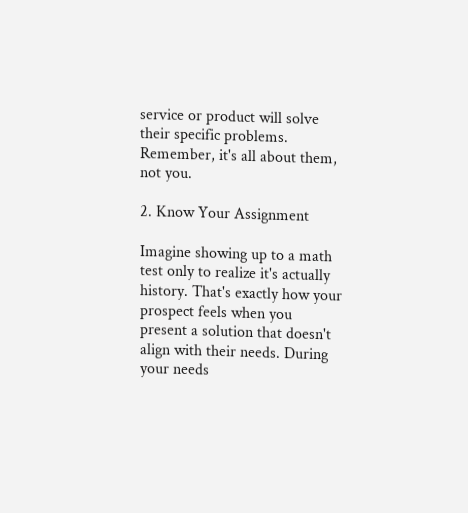service or product will solve their specific problems. Remember, it's all about them, not you.

2. Know Your Assignment

Imagine showing up to a math test only to realize it's actually history. That's exactly how your prospect feels when you present a solution that doesn't align with their needs. During your needs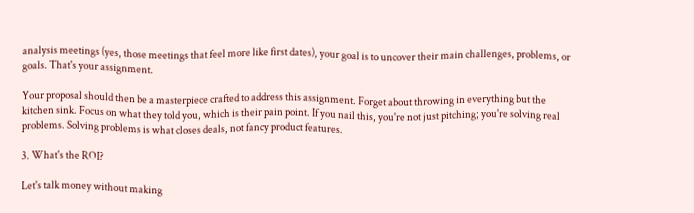analysis meetings (yes, those meetings that feel more like first dates), your goal is to uncover their main challenges, problems, or goals. That's your assignment.

Your proposal should then be a masterpiece crafted to address this assignment. Forget about throwing in everything but the kitchen sink. Focus on what they told you, which is their pain point. If you nail this, you're not just pitching; you're solving real problems. Solving problems is what closes deals, not fancy product features.

3. What's the ROI?

Let's talk money without making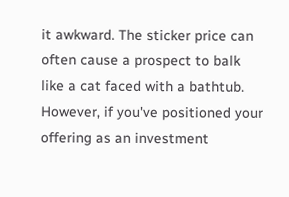it awkward. The sticker price can often cause a prospect to balk like a cat faced with a bathtub. However, if you've positioned your offering as an investment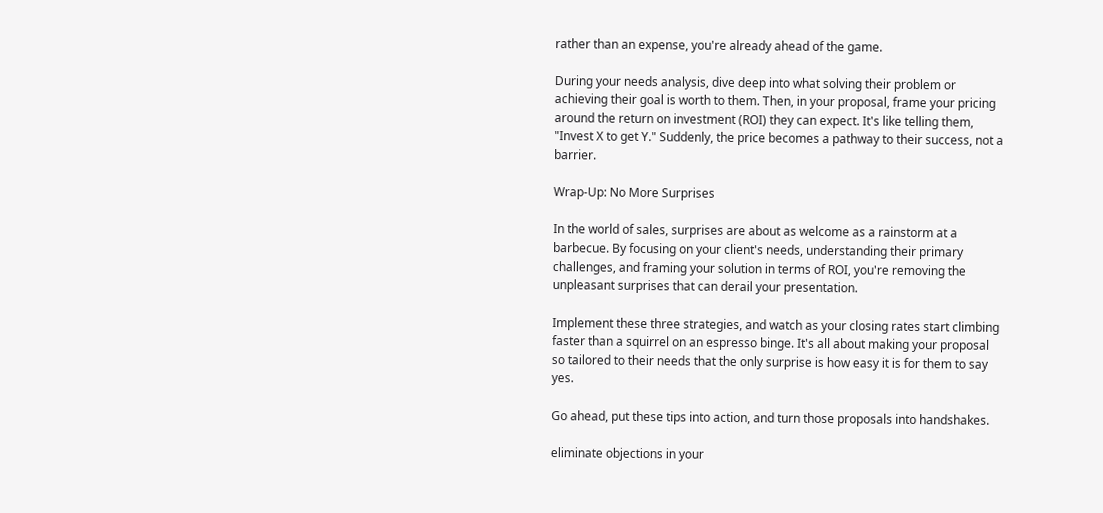rather than an expense, you're already ahead of the game.

During your needs analysis, dive deep into what solving their problem or achieving their goal is worth to them. Then, in your proposal, frame your pricing around the return on investment (ROI) they can expect. It's like telling them, "Invest X to get Y." Suddenly, the price becomes a pathway to their success, not a barrier.

Wrap-Up: No More Surprises

In the world of sales, surprises are about as welcome as a rainstorm at a barbecue. By focusing on your client's needs, understanding their primary challenges, and framing your solution in terms of ROI, you're removing the unpleasant surprises that can derail your presentation.

Implement these three strategies, and watch as your closing rates start climbing faster than a squirrel on an espresso binge. It's all about making your proposal so tailored to their needs that the only surprise is how easy it is for them to say yes.

Go ahead, put these tips into action, and turn those proposals into handshakes.

eliminate objections in your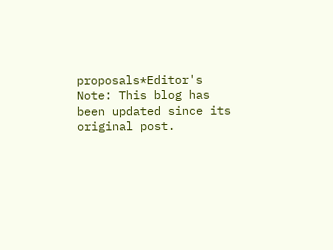proposals*Editor's Note: This blog has been updated since its original post.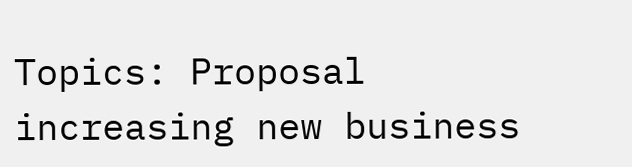Topics: Proposal increasing new business